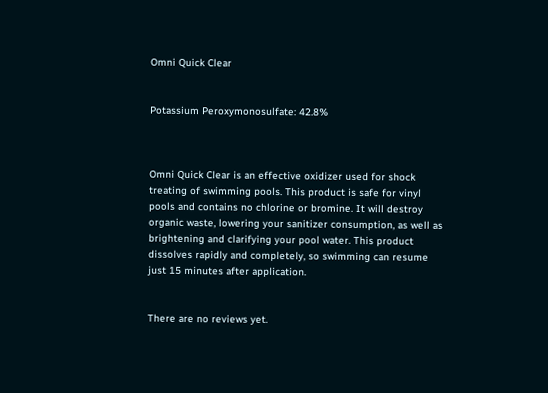Omni Quick Clear


Potassium Peroxymonosulfate: 42.8%



Omni Quick Clear is an effective oxidizer used for shock treating of swimming pools. This product is safe for vinyl pools and contains no chlorine or bromine. It will destroy organic waste, lowering your sanitizer consumption, as well as brightening and clarifying your pool water. This product dissolves rapidly and completely, so swimming can resume just 15 minutes after application.


There are no reviews yet.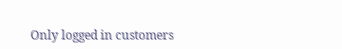Only logged in customers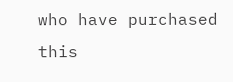who have purchased this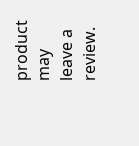product may leave a review.